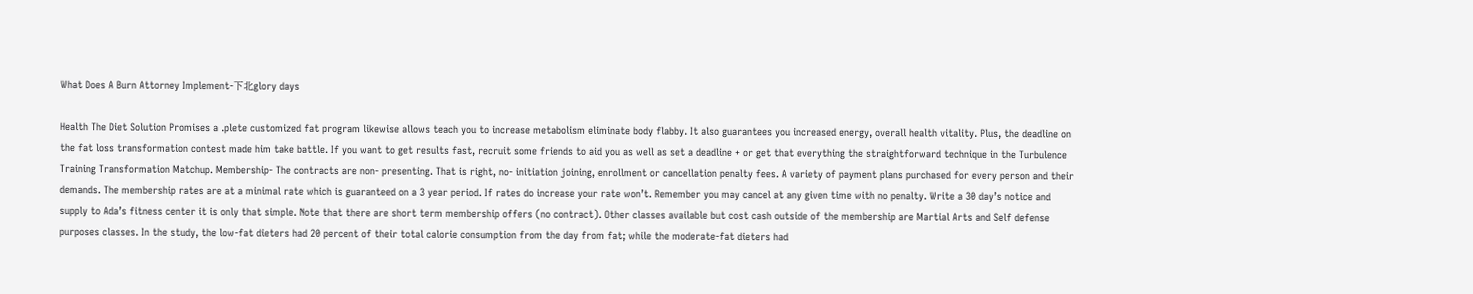What Does A Burn Attorney Implement-下北glory days

Health The Diet Solution Promises a .plete customized fat program likewise allows teach you to increase metabolism eliminate body flabby. It also guarantees you increased energy, overall health vitality. Plus, the deadline on the fat loss transformation contest made him take battle. If you want to get results fast, recruit some friends to aid you as well as set a deadline + or get that everything the straightforward technique in the Turbulence Training Transformation Matchup. Membership- The contracts are non- presenting. That is right, no- initiation joining, enrollment or cancellation penalty fees. A variety of payment plans purchased for every person and their demands. The membership rates are at a minimal rate which is guaranteed on a 3 year period. If rates do increase your rate won’t. Remember you may cancel at any given time with no penalty. Write a 30 day’s notice and supply to Ada’s fitness center it is only that simple. Note that there are short term membership offers (no contract). Other classes available but cost cash outside of the membership are Martial Arts and Self defense purposes classes. In the study, the low-fat dieters had 20 percent of their total calorie consumption from the day from fat; while the moderate-fat dieters had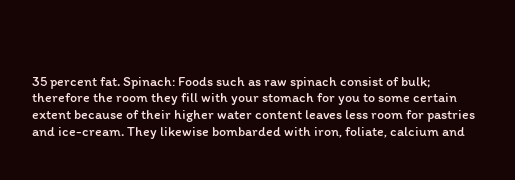35 percent fat. Spinach: Foods such as raw spinach consist of bulk; therefore the room they fill with your stomach for you to some certain extent because of their higher water content leaves less room for pastries and ice-cream. They likewise bombarded with iron, foliate, calcium and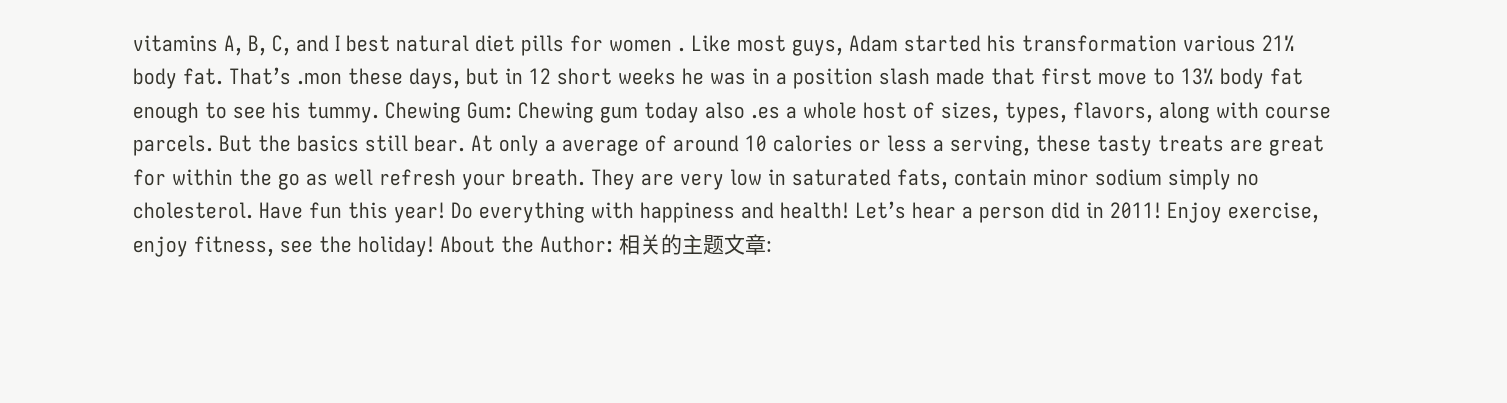vitamins A, B, C, and I best natural diet pills for women . Like most guys, Adam started his transformation various 21% body fat. That’s .mon these days, but in 12 short weeks he was in a position slash made that first move to 13% body fat enough to see his tummy. Chewing Gum: Chewing gum today also .es a whole host of sizes, types, flavors, along with course parcels. But the basics still bear. At only a average of around 10 calories or less a serving, these tasty treats are great for within the go as well refresh your breath. They are very low in saturated fats, contain minor sodium simply no cholesterol. Have fun this year! Do everything with happiness and health! Let’s hear a person did in 2011! Enjoy exercise, enjoy fitness, see the holiday! About the Author: 相关的主题文章: